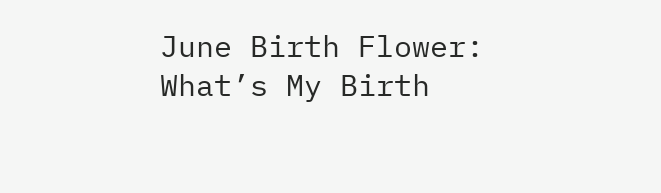June Birth Flower: What’s My Birth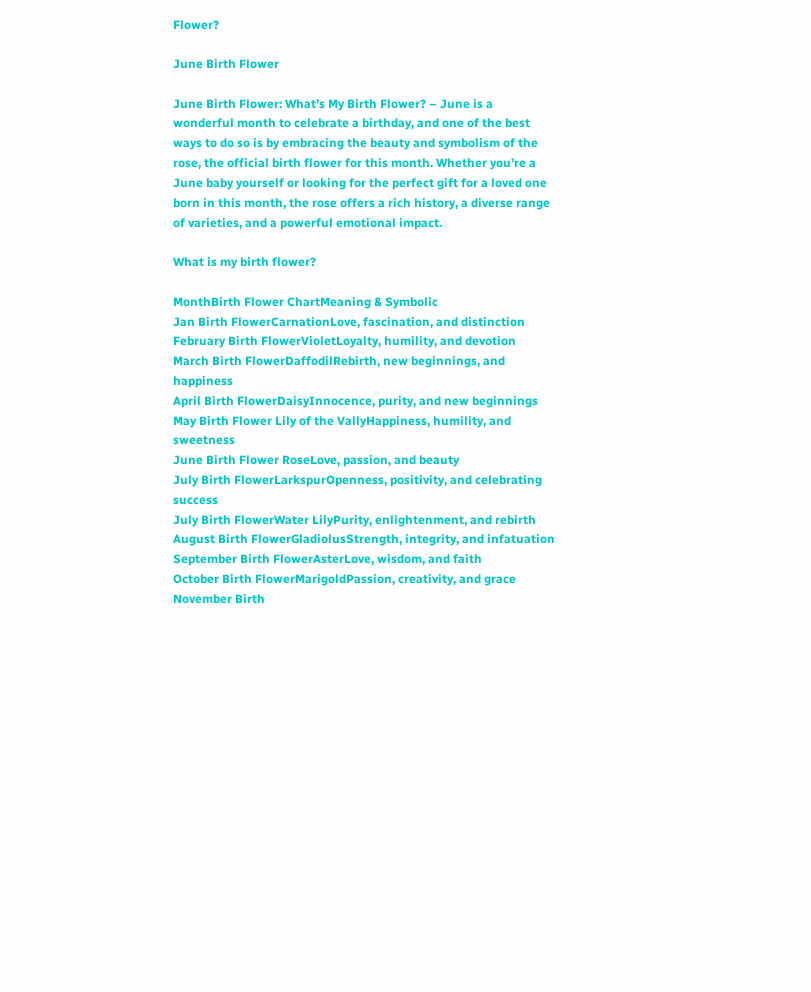Flower?

June Birth Flower

June Birth Flower: What’s My Birth Flower? – June is a wonderful month to celebrate a birthday, and one of the best ways to do so is by embracing the beauty and symbolism of the rose, the official birth flower for this month. Whether you’re a June baby yourself or looking for the perfect gift for a loved one born in this month, the rose offers a rich history, a diverse range of varieties, and a powerful emotional impact.

What is my birth flower?

MonthBirth Flower ChartMeaning & Symbolic
Jan Birth FlowerCarnationLove, fascination, and distinction
February Birth FlowerVioletLoyalty, humility, and devotion
March Birth FlowerDaffodilRebirth, new beginnings, and happiness
April Birth FlowerDaisyInnocence, purity, and new beginnings
May Birth Flower Lily of the VallyHappiness, humility, and sweetness
June Birth Flower RoseLove, passion, and beauty
July Birth FlowerLarkspurOpenness, positivity, and celebrating success
July Birth FlowerWater LilyPurity, enlightenment, and rebirth
August Birth FlowerGladiolusStrength, integrity, and infatuation
September Birth FlowerAsterLove, wisdom, and faith
October Birth FlowerMarigoldPassion, creativity, and grace
November Birth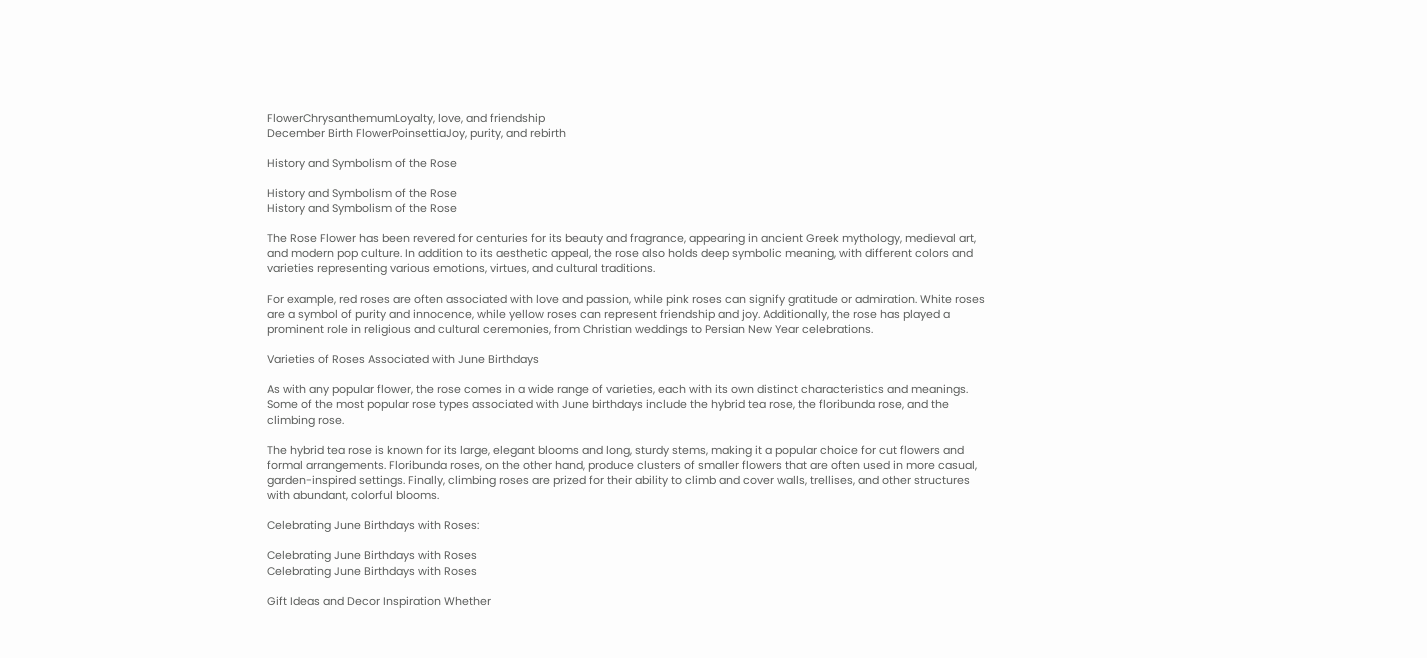FlowerChrysanthemumLoyalty, love, and friendship
December Birth FlowerPoinsettiaJoy, purity, and rebirth

History and Symbolism of the Rose

History and Symbolism of the Rose
History and Symbolism of the Rose

The Rose Flower has been revered for centuries for its beauty and fragrance, appearing in ancient Greek mythology, medieval art, and modern pop culture. In addition to its aesthetic appeal, the rose also holds deep symbolic meaning, with different colors and varieties representing various emotions, virtues, and cultural traditions.

For example, red roses are often associated with love and passion, while pink roses can signify gratitude or admiration. White roses are a symbol of purity and innocence, while yellow roses can represent friendship and joy. Additionally, the rose has played a prominent role in religious and cultural ceremonies, from Christian weddings to Persian New Year celebrations.

Varieties of Roses Associated with June Birthdays

As with any popular flower, the rose comes in a wide range of varieties, each with its own distinct characteristics and meanings. Some of the most popular rose types associated with June birthdays include the hybrid tea rose, the floribunda rose, and the climbing rose.

The hybrid tea rose is known for its large, elegant blooms and long, sturdy stems, making it a popular choice for cut flowers and formal arrangements. Floribunda roses, on the other hand, produce clusters of smaller flowers that are often used in more casual, garden-inspired settings. Finally, climbing roses are prized for their ability to climb and cover walls, trellises, and other structures with abundant, colorful blooms.

Celebrating June Birthdays with Roses:

Celebrating June Birthdays with Roses
Celebrating June Birthdays with Roses

Gift Ideas and Decor Inspiration Whether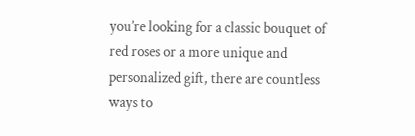you’re looking for a classic bouquet of red roses or a more unique and personalized gift, there are countless ways to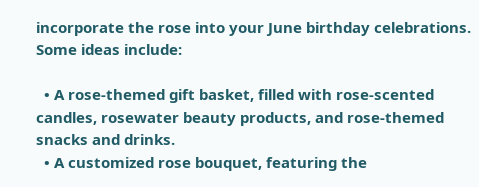incorporate the rose into your June birthday celebrations. Some ideas include:

  • A rose-themed gift basket, filled with rose-scented candles, rosewater beauty products, and rose-themed snacks and drinks.
  • A customized rose bouquet, featuring the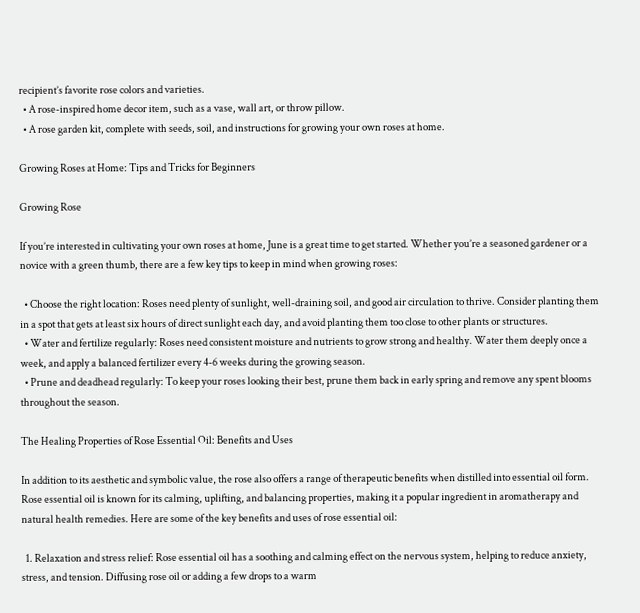recipient’s favorite rose colors and varieties.
  • A rose-inspired home decor item, such as a vase, wall art, or throw pillow.
  • A rose garden kit, complete with seeds, soil, and instructions for growing your own roses at home.

Growing Roses at Home: Tips and Tricks for Beginners

Growing Rose

If you’re interested in cultivating your own roses at home, June is a great time to get started. Whether you’re a seasoned gardener or a novice with a green thumb, there are a few key tips to keep in mind when growing roses:

  • Choose the right location: Roses need plenty of sunlight, well-draining soil, and good air circulation to thrive. Consider planting them in a spot that gets at least six hours of direct sunlight each day, and avoid planting them too close to other plants or structures.
  • Water and fertilize regularly: Roses need consistent moisture and nutrients to grow strong and healthy. Water them deeply once a week, and apply a balanced fertilizer every 4-6 weeks during the growing season.
  • Prune and deadhead regularly: To keep your roses looking their best, prune them back in early spring and remove any spent blooms throughout the season.

The Healing Properties of Rose Essential Oil: Benefits and Uses

In addition to its aesthetic and symbolic value, the rose also offers a range of therapeutic benefits when distilled into essential oil form. Rose essential oil is known for its calming, uplifting, and balancing properties, making it a popular ingredient in aromatherapy and natural health remedies. Here are some of the key benefits and uses of rose essential oil:

  1. Relaxation and stress relief: Rose essential oil has a soothing and calming effect on the nervous system, helping to reduce anxiety, stress, and tension. Diffusing rose oil or adding a few drops to a warm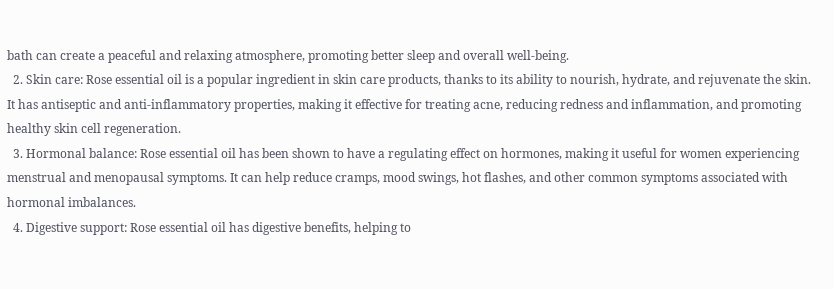bath can create a peaceful and relaxing atmosphere, promoting better sleep and overall well-being.
  2. Skin care: Rose essential oil is a popular ingredient in skin care products, thanks to its ability to nourish, hydrate, and rejuvenate the skin. It has antiseptic and anti-inflammatory properties, making it effective for treating acne, reducing redness and inflammation, and promoting healthy skin cell regeneration.
  3. Hormonal balance: Rose essential oil has been shown to have a regulating effect on hormones, making it useful for women experiencing menstrual and menopausal symptoms. It can help reduce cramps, mood swings, hot flashes, and other common symptoms associated with hormonal imbalances.
  4. Digestive support: Rose essential oil has digestive benefits, helping to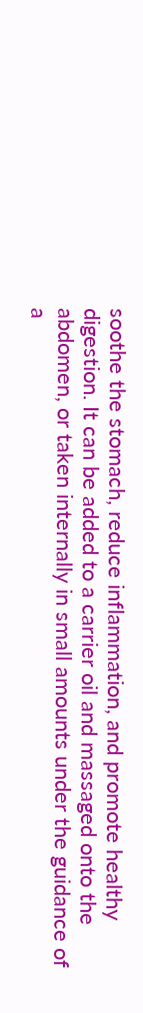soothe the stomach, reduce inflammation, and promote healthy digestion. It can be added to a carrier oil and massaged onto the abdomen, or taken internally in small amounts under the guidance of a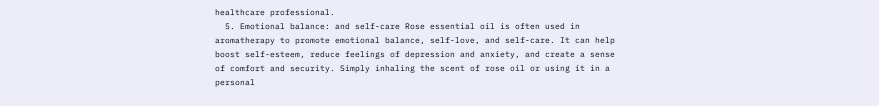healthcare professional.
  5. Emotional balance: and self-care Rose essential oil is often used in aromatherapy to promote emotional balance, self-love, and self-care. It can help boost self-esteem, reduce feelings of depression and anxiety, and create a sense of comfort and security. Simply inhaling the scent of rose oil or using it in a personal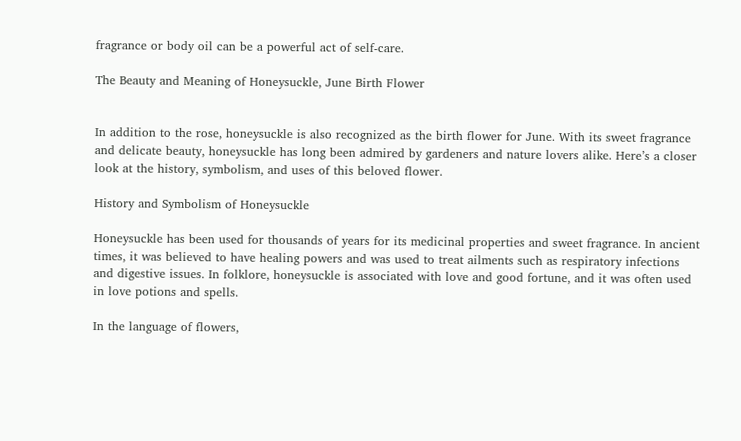fragrance or body oil can be a powerful act of self-care.

The Beauty and Meaning of Honeysuckle, June Birth Flower


In addition to the rose, honeysuckle is also recognized as the birth flower for June. With its sweet fragrance and delicate beauty, honeysuckle has long been admired by gardeners and nature lovers alike. Here’s a closer look at the history, symbolism, and uses of this beloved flower.

History and Symbolism of Honeysuckle

Honeysuckle has been used for thousands of years for its medicinal properties and sweet fragrance. In ancient times, it was believed to have healing powers and was used to treat ailments such as respiratory infections and digestive issues. In folklore, honeysuckle is associated with love and good fortune, and it was often used in love potions and spells.

In the language of flowers,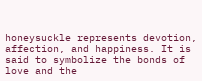honeysuckle represents devotion, affection, and happiness. It is said to symbolize the bonds of love and the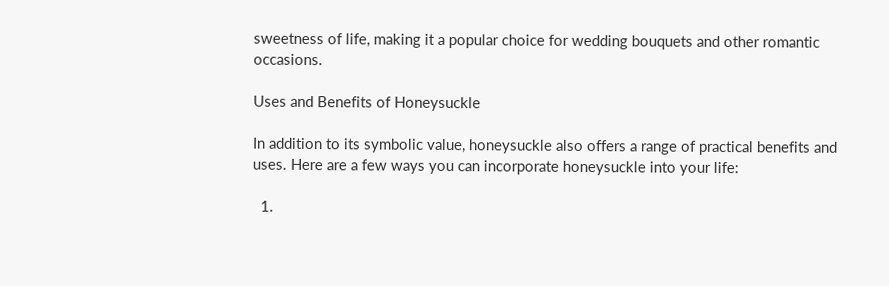sweetness of life, making it a popular choice for wedding bouquets and other romantic occasions.

Uses and Benefits of Honeysuckle

In addition to its symbolic value, honeysuckle also offers a range of practical benefits and uses. Here are a few ways you can incorporate honeysuckle into your life:

  1.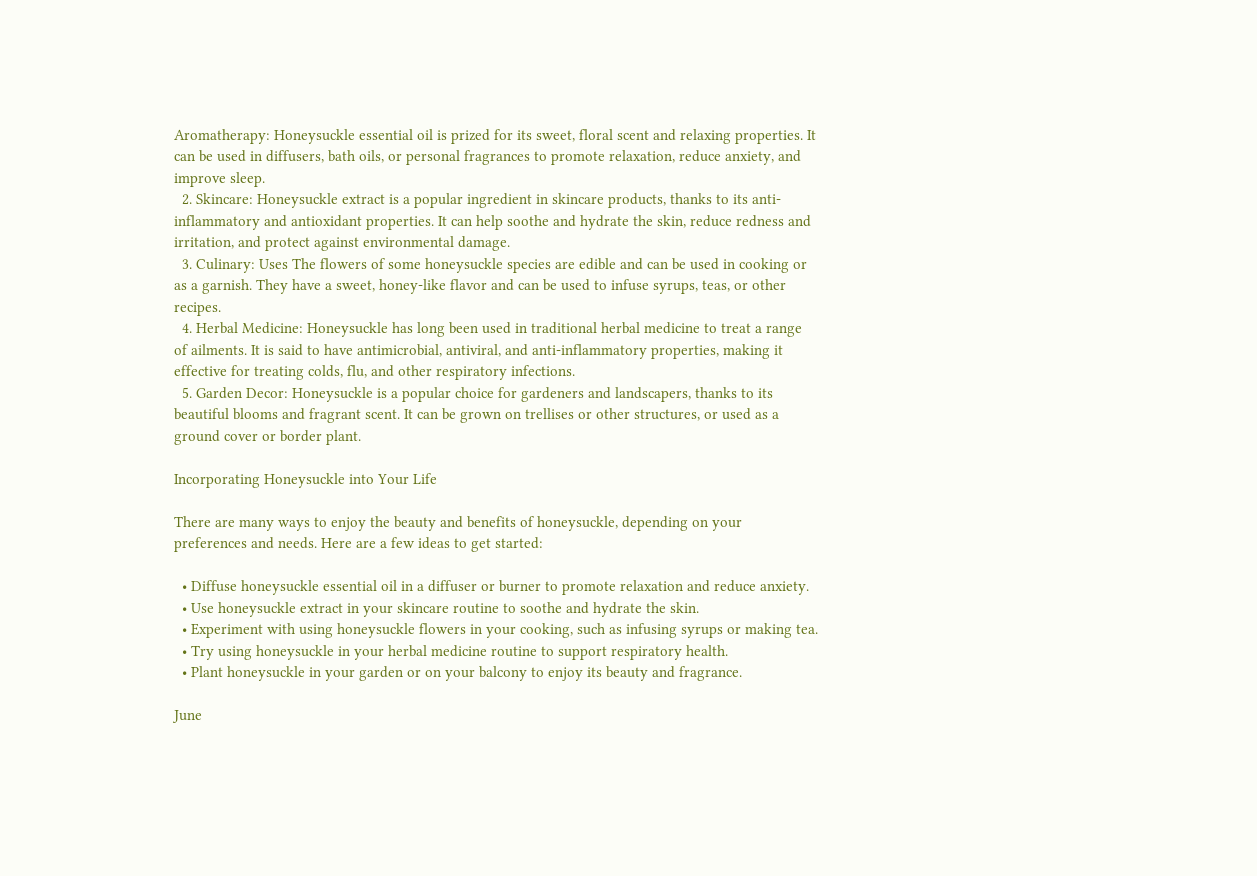Aromatherapy: Honeysuckle essential oil is prized for its sweet, floral scent and relaxing properties. It can be used in diffusers, bath oils, or personal fragrances to promote relaxation, reduce anxiety, and improve sleep.
  2. Skincare: Honeysuckle extract is a popular ingredient in skincare products, thanks to its anti-inflammatory and antioxidant properties. It can help soothe and hydrate the skin, reduce redness and irritation, and protect against environmental damage.
  3. Culinary: Uses The flowers of some honeysuckle species are edible and can be used in cooking or as a garnish. They have a sweet, honey-like flavor and can be used to infuse syrups, teas, or other recipes.
  4. Herbal Medicine: Honeysuckle has long been used in traditional herbal medicine to treat a range of ailments. It is said to have antimicrobial, antiviral, and anti-inflammatory properties, making it effective for treating colds, flu, and other respiratory infections.
  5. Garden Decor: Honeysuckle is a popular choice for gardeners and landscapers, thanks to its beautiful blooms and fragrant scent. It can be grown on trellises or other structures, or used as a ground cover or border plant.

Incorporating Honeysuckle into Your Life

There are many ways to enjoy the beauty and benefits of honeysuckle, depending on your preferences and needs. Here are a few ideas to get started:

  • Diffuse honeysuckle essential oil in a diffuser or burner to promote relaxation and reduce anxiety.
  • Use honeysuckle extract in your skincare routine to soothe and hydrate the skin.
  • Experiment with using honeysuckle flowers in your cooking, such as infusing syrups or making tea.
  • Try using honeysuckle in your herbal medicine routine to support respiratory health.
  • Plant honeysuckle in your garden or on your balcony to enjoy its beauty and fragrance.

June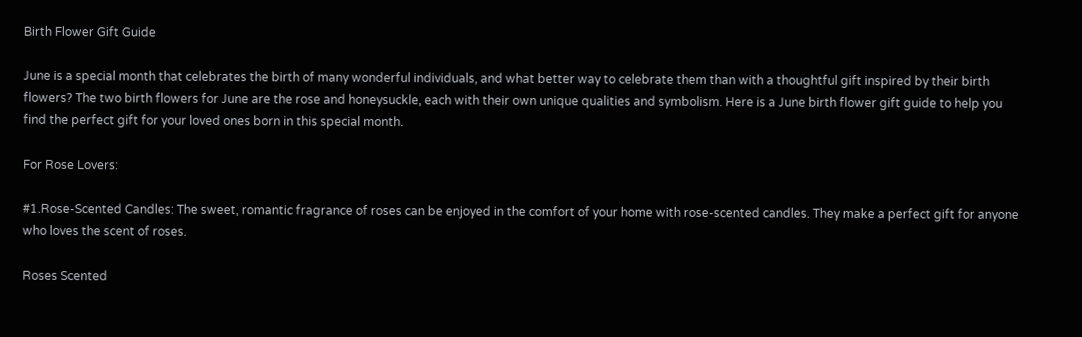Birth Flower Gift Guide

June is a special month that celebrates the birth of many wonderful individuals, and what better way to celebrate them than with a thoughtful gift inspired by their birth flowers? The two birth flowers for June are the rose and honeysuckle, each with their own unique qualities and symbolism. Here is a June birth flower gift guide to help you find the perfect gift for your loved ones born in this special month.

For Rose Lovers:

#1.Rose-Scented Candles: The sweet, romantic fragrance of roses can be enjoyed in the comfort of your home with rose-scented candles. They make a perfect gift for anyone who loves the scent of roses.

Roses Scented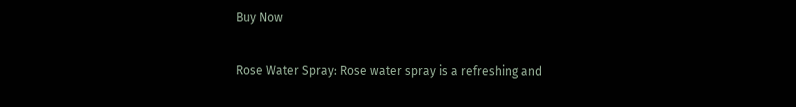Buy Now

Rose Water Spray: Rose water spray is a refreshing and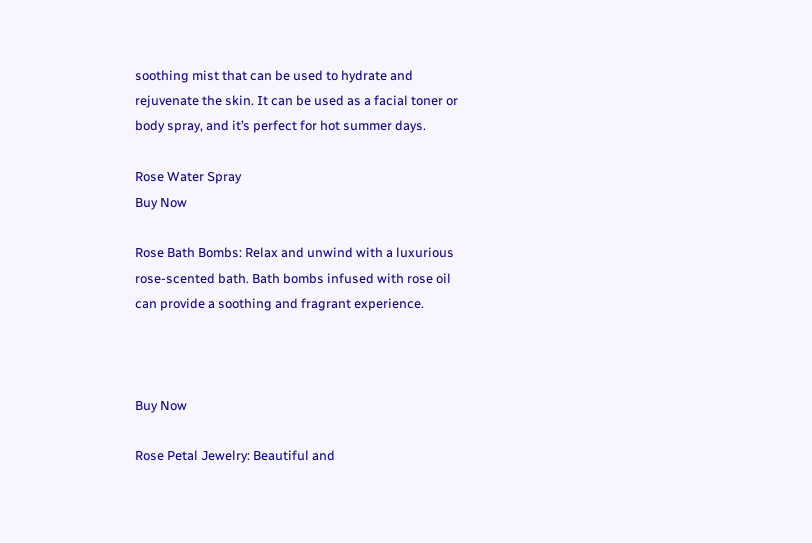soothing mist that can be used to hydrate and rejuvenate the skin. It can be used as a facial toner or body spray, and it’s perfect for hot summer days.

Rose Water Spray
Buy Now

Rose Bath Bombs: Relax and unwind with a luxurious rose-scented bath. Bath bombs infused with rose oil can provide a soothing and fragrant experience.



Buy Now

Rose Petal Jewelry: Beautiful and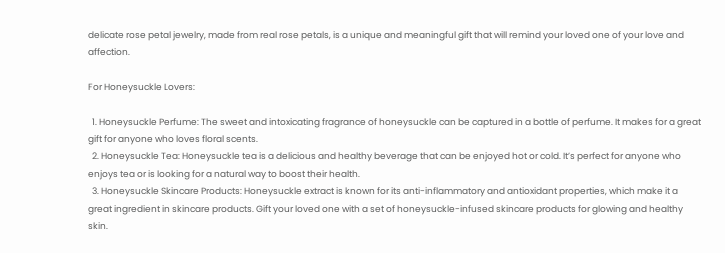delicate rose petal jewelry, made from real rose petals, is a unique and meaningful gift that will remind your loved one of your love and affection.

For Honeysuckle Lovers:

  1. Honeysuckle Perfume: The sweet and intoxicating fragrance of honeysuckle can be captured in a bottle of perfume. It makes for a great gift for anyone who loves floral scents.
  2. Honeysuckle Tea: Honeysuckle tea is a delicious and healthy beverage that can be enjoyed hot or cold. It’s perfect for anyone who enjoys tea or is looking for a natural way to boost their health.
  3. Honeysuckle Skincare Products: Honeysuckle extract is known for its anti-inflammatory and antioxidant properties, which make it a great ingredient in skincare products. Gift your loved one with a set of honeysuckle-infused skincare products for glowing and healthy skin.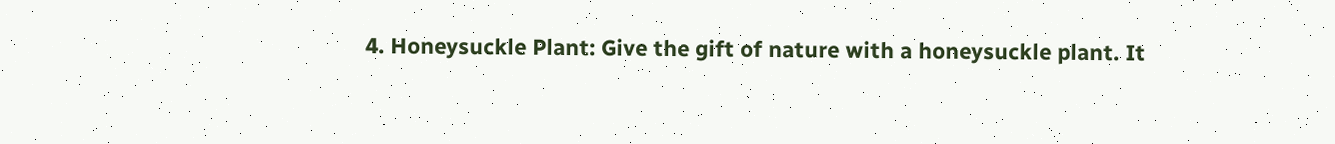4. Honeysuckle Plant: Give the gift of nature with a honeysuckle plant. It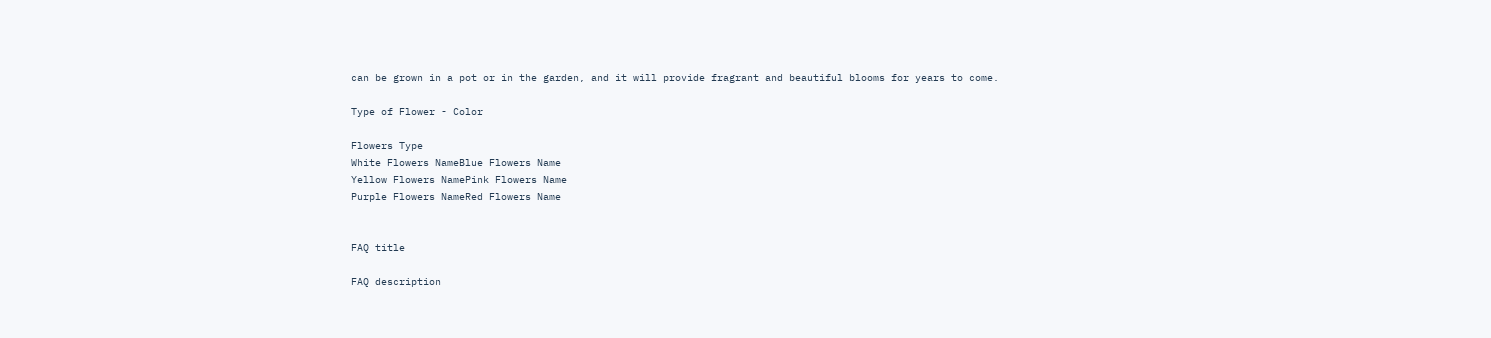can be grown in a pot or in the garden, and it will provide fragrant and beautiful blooms for years to come.

Type of Flower - Color

Flowers Type
White Flowers NameBlue Flowers Name
Yellow Flowers NamePink Flowers Name
Purple Flowers NameRed Flowers Name


FAQ title

FAQ description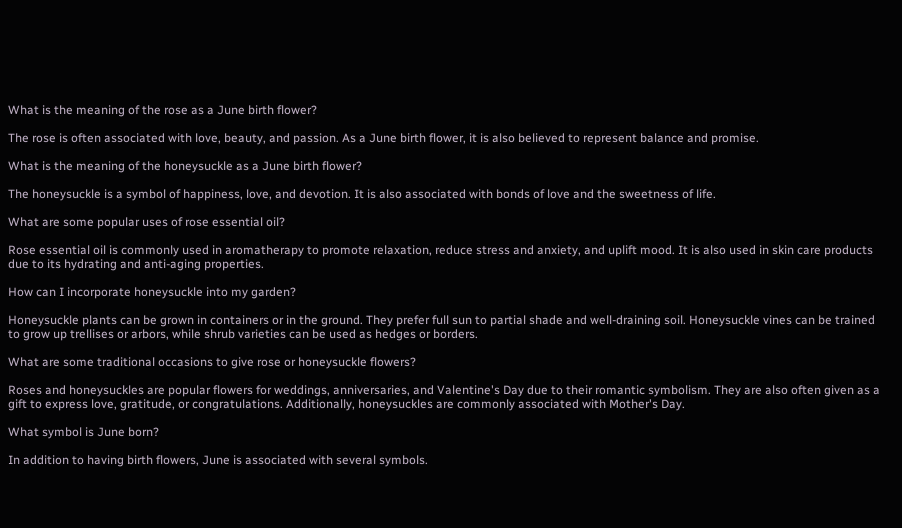What is the meaning of the rose as a June birth flower?

The rose is often associated with love, beauty, and passion. As a June birth flower, it is also believed to represent balance and promise.

What is the meaning of the honeysuckle as a June birth flower?

The honeysuckle is a symbol of happiness, love, and devotion. It is also associated with bonds of love and the sweetness of life.

What are some popular uses of rose essential oil?

Rose essential oil is commonly used in aromatherapy to promote relaxation, reduce stress and anxiety, and uplift mood. It is also used in skin care products due to its hydrating and anti-aging properties.

How can I incorporate honeysuckle into my garden?

Honeysuckle plants can be grown in containers or in the ground. They prefer full sun to partial shade and well-draining soil. Honeysuckle vines can be trained to grow up trellises or arbors, while shrub varieties can be used as hedges or borders.

What are some traditional occasions to give rose or honeysuckle flowers?

Roses and honeysuckles are popular flowers for weddings, anniversaries, and Valentine's Day due to their romantic symbolism. They are also often given as a gift to express love, gratitude, or congratulations. Additionally, honeysuckles are commonly associated with Mother's Day.

What symbol is June born?

In addition to having birth flowers, June is associated with several symbols.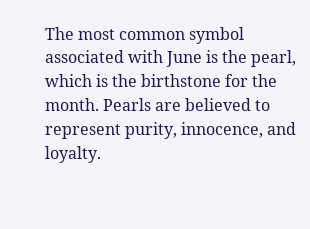The most common symbol associated with June is the pearl, which is the birthstone for the month. Pearls are believed to represent purity, innocence, and loyalty.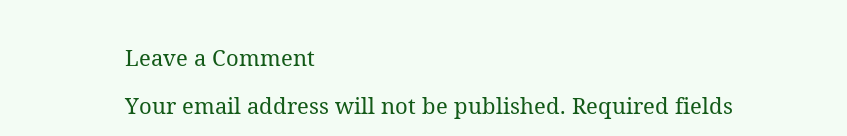Leave a Comment

Your email address will not be published. Required fields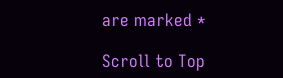are marked *

Scroll to Top